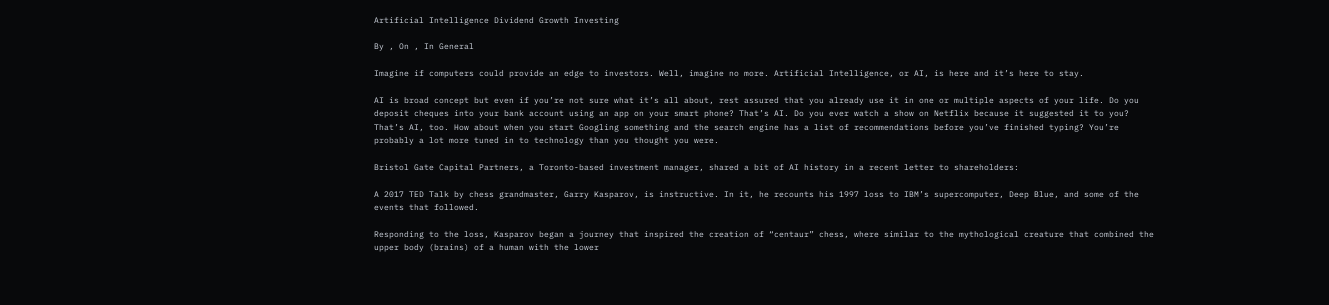Artificial Intelligence Dividend Growth Investing

By , On , In General

Imagine if computers could provide an edge to investors. Well, imagine no more. Artificial Intelligence, or AI, is here and it’s here to stay.

AI is broad concept but even if you’re not sure what it’s all about, rest assured that you already use it in one or multiple aspects of your life. Do you deposit cheques into your bank account using an app on your smart phone? That’s AI. Do you ever watch a show on Netflix because it suggested it to you? That’s AI, too. How about when you start Googling something and the search engine has a list of recommendations before you’ve finished typing? You’re probably a lot more tuned in to technology than you thought you were.

Bristol Gate Capital Partners, a Toronto-based investment manager, shared a bit of AI history in a recent letter to shareholders:

A 2017 TED Talk by chess grandmaster, Garry Kasparov, is instructive. In it, he recounts his 1997 loss to IBM’s supercomputer, Deep Blue, and some of the events that followed.

Responding to the loss, Kasparov began a journey that inspired the creation of “centaur” chess, where similar to the mythological creature that combined the upper body (brains) of a human with the lower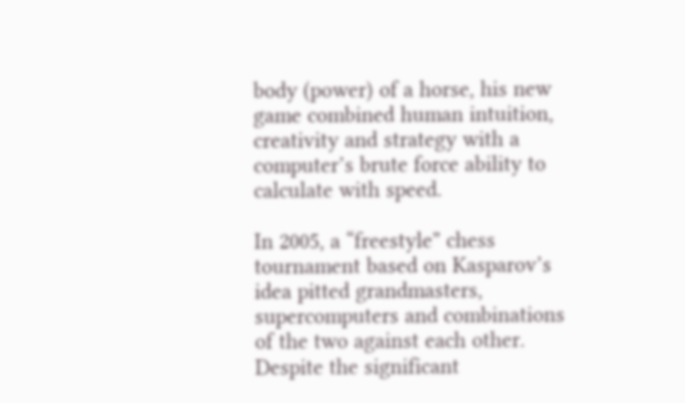body (power) of a horse, his new game combined human intuition, creativity and strategy with a computer’s brute force ability to calculate with speed.

In 2005, a “freestyle” chess tournament based on Kasparov’s idea pitted grandmasters, supercomputers and combinations of the two against each other. Despite the significant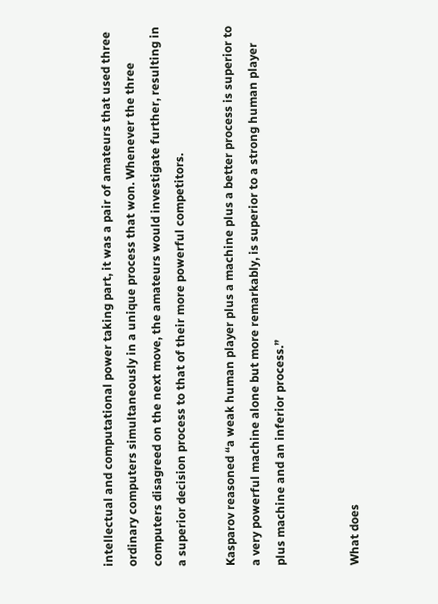intellectual and computational power taking part, it was a pair of amateurs that used three ordinary computers simultaneously in a unique process that won. Whenever the three computers disagreed on the next move, the amateurs would investigate further, resulting in a superior decision process to that of their more powerful competitors.

Kasparov reasoned “a weak human player plus a machine plus a better process is superior to a very powerful machine alone but more remarkably, is superior to a strong human player plus machine and an inferior process.”


What does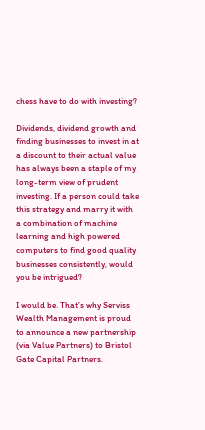chess have to do with investing?

Dividends, dividend growth and finding businesses to invest in at a discount to their actual value has always been a staple of my long-term view of prudent investing. If a person could take this strategy and marry it with a combination of machine learning and high powered computers to find good quality businesses consistently, would you be intrigued?

I would be. That’s why Serviss Wealth Management is proud to announce a new partnership (via Value Partners) to Bristol Gate Capital Partners.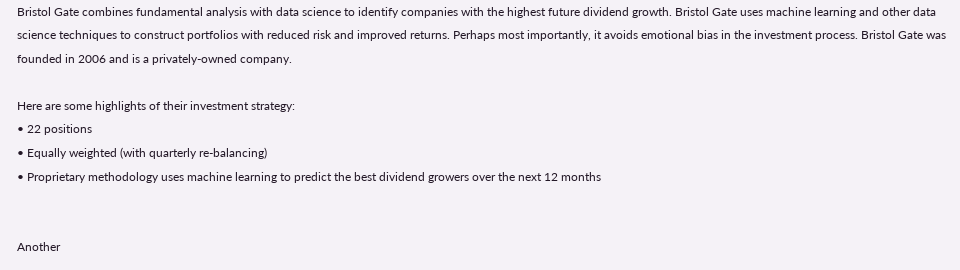Bristol Gate combines fundamental analysis with data science to identify companies with the highest future dividend growth. Bristol Gate uses machine learning and other data science techniques to construct portfolios with reduced risk and improved returns. Perhaps most importantly, it avoids emotional bias in the investment process. Bristol Gate was founded in 2006 and is a privately-owned company.

Here are some highlights of their investment strategy:
• 22 positions
• Equally weighted (with quarterly re-balancing)
• Proprietary methodology uses machine learning to predict the best dividend growers over the next 12 months


Another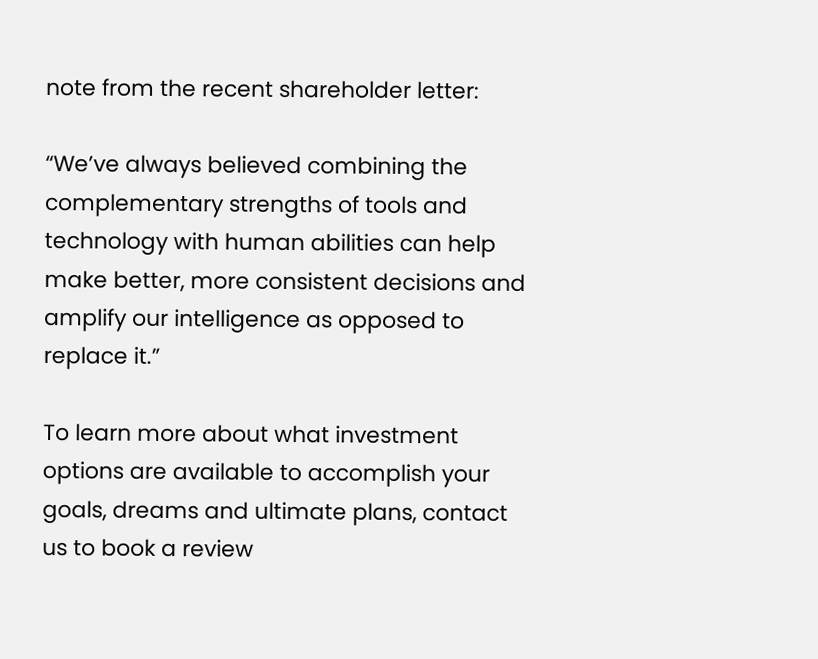note from the recent shareholder letter:

“We’ve always believed combining the complementary strengths of tools and technology with human abilities can help make better, more consistent decisions and amplify our intelligence as opposed to replace it.”

To learn more about what investment options are available to accomplish your goals, dreams and ultimate plans, contact us to book a review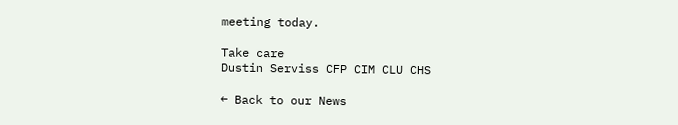meeting today.

Take care
Dustin Serviss CFP CIM CLU CHS

← Back to our News